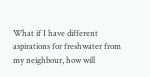What if I have different aspirations for freshwater from my neighbour, how will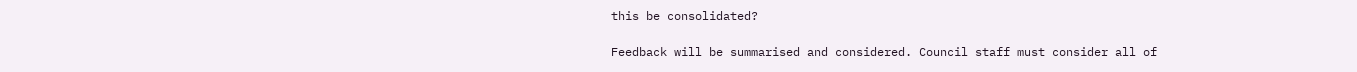this be consolidated?

Feedback will be summarised and considered. Council staff must consider all of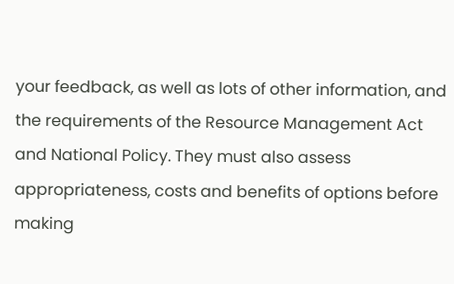your feedback, as well as lots of other information, and the requirements of the Resource Management Act and National Policy. They must also assess appropriateness, costs and benefits of options before making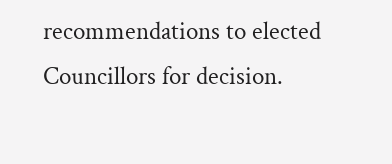recommendations to elected Councillors for decision.